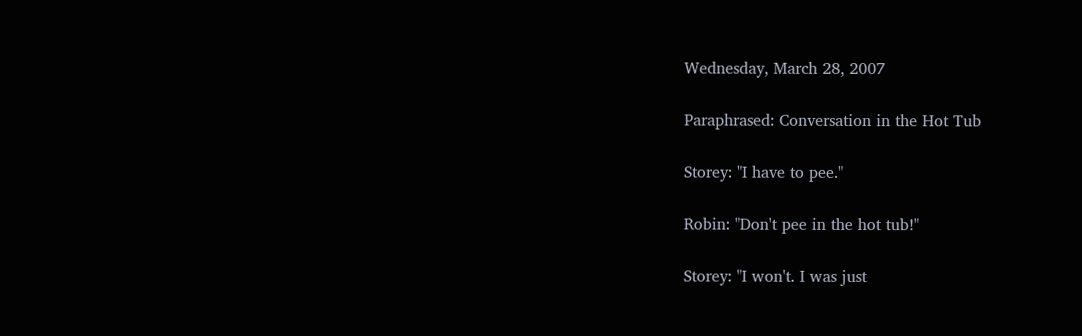Wednesday, March 28, 2007

Paraphrased: Conversation in the Hot Tub

Storey: "I have to pee."

Robin: "Don't pee in the hot tub!"

Storey: "I won't. I was just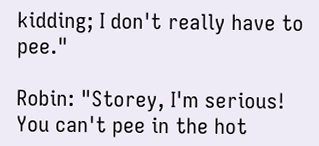kidding; I don't really have to pee."

Robin: "Storey, I'm serious! You can't pee in the hot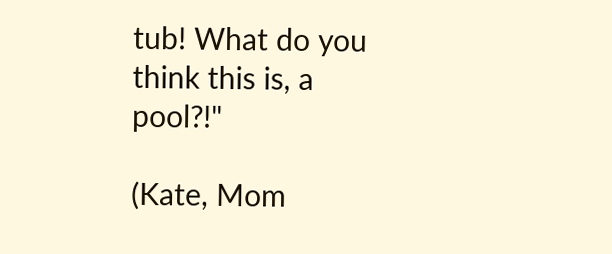tub! What do you think this is, a pool?!"

(Kate, Mom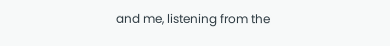and me, listening from the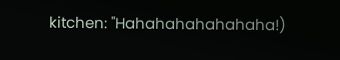kitchen: "Hahahahahahahaha!)